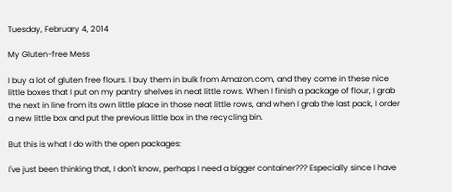Tuesday, February 4, 2014

My Gluten-free Mess

I buy a lot of gluten free flours. I buy them in bulk from Amazon.com, and they come in these nice little boxes that I put on my pantry shelves in neat little rows. When I finish a package of flour, I grab the next in line from its own little place in those neat little rows, and when I grab the last pack, I order a new little box and put the previous little box in the recycling bin.

But this is what I do with the open packages:

I've just been thinking that, I don't know, perhaps I need a bigger container??? Especially since I have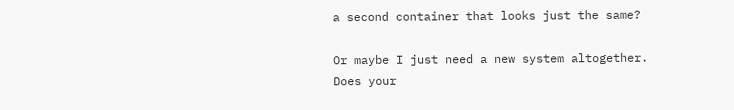a second container that looks just the same?

Or maybe I just need a new system altogether. Does your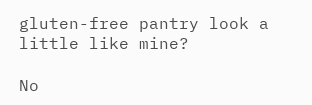gluten-free pantry look a little like mine?

No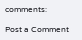comments:

Post a Comment